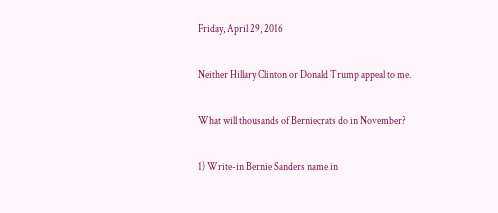Friday, April 29, 2016

Neither Hillary Clinton or Donald Trump appeal to me.

What will thousands of Berniecrats do in November?

1) Write-in Bernie Sanders name in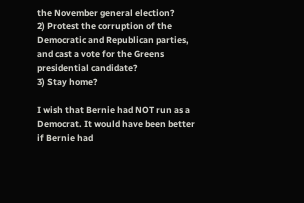the November general election?
2) Protest the corruption of the Democratic and Republican parties, and cast a vote for the Greens presidential candidate?
3) Stay home?

I wish that Bernie had NOT run as a Democrat. It would have been better if Bernie had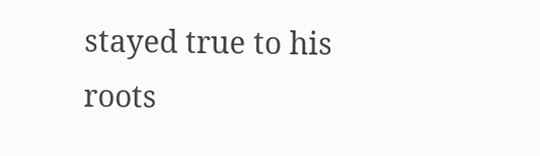stayed true to his roots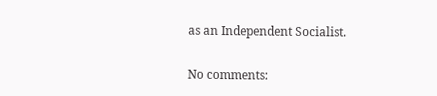as an Independent Socialist.

No comments: